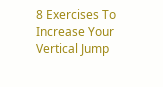8 Exercises To Increase Your Vertical Jump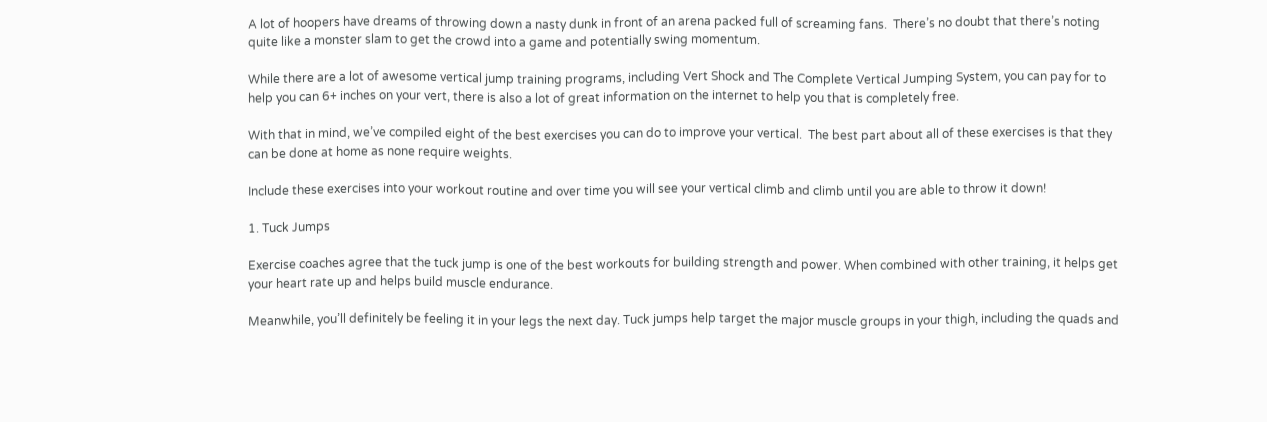A lot of hoopers have dreams of throwing down a nasty dunk in front of an arena packed full of screaming fans.  There’s no doubt that there’s noting quite like a monster slam to get the crowd into a game and potentially swing momentum.

While there are a lot of awesome vertical jump training programs, including Vert Shock and The Complete Vertical Jumping System, you can pay for to help you can 6+ inches on your vert, there is also a lot of great information on the internet to help you that is completely free.

With that in mind, we’ve compiled eight of the best exercises you can do to improve your vertical.  The best part about all of these exercises is that they can be done at home as none require weights.

Include these exercises into your workout routine and over time you will see your vertical climb and climb until you are able to throw it down!

1. Tuck Jumps

Exercise coaches agree that the tuck jump is one of the best workouts for building strength and power. When combined with other training, it helps get your heart rate up and helps build muscle endurance.

Meanwhile, you’ll definitely be feeling it in your legs the next day. Tuck jumps help target the major muscle groups in your thigh, including the quads and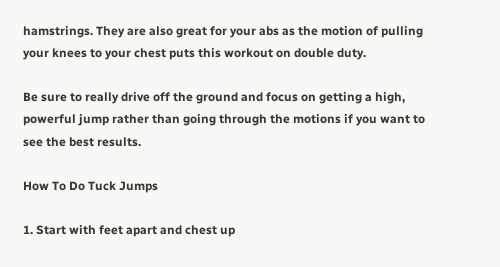hamstrings. They are also great for your abs as the motion of pulling your knees to your chest puts this workout on double duty.

Be sure to really drive off the ground and focus on getting a high, powerful jump rather than going through the motions if you want to see the best results.

How To Do Tuck Jumps

1. Start with feet apart and chest up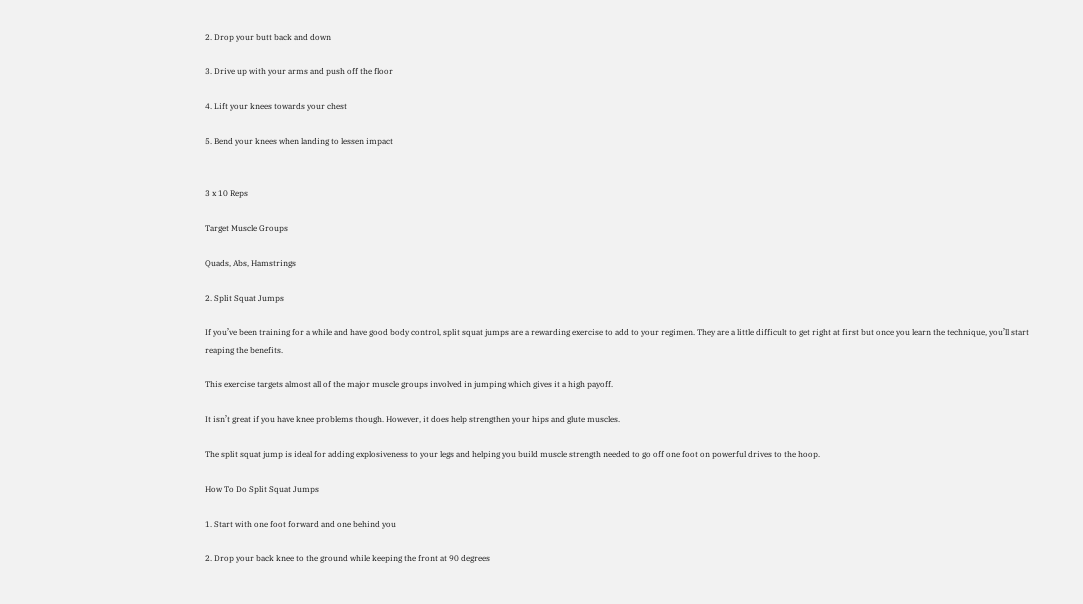2. Drop your butt back and down

3. Drive up with your arms and push off the floor

4. Lift your knees towards your chest

5. Bend your knees when landing to lessen impact


3 x 10 Reps

Target Muscle Groups

Quads, Abs, Hamstrings

2. Split Squat Jumps

If you’ve been training for a while and have good body control, split squat jumps are a rewarding exercise to add to your regimen. They are a little difficult to get right at first but once you learn the technique, you’ll start reaping the benefits.

This exercise targets almost all of the major muscle groups involved in jumping which gives it a high payoff.

It isn’t great if you have knee problems though. However, it does help strengthen your hips and glute muscles.

The split squat jump is ideal for adding explosiveness to your legs and helping you build muscle strength needed to go off one foot on powerful drives to the hoop.

How To Do Split Squat Jumps

1. Start with one foot forward and one behind you

2. Drop your back knee to the ground while keeping the front at 90 degrees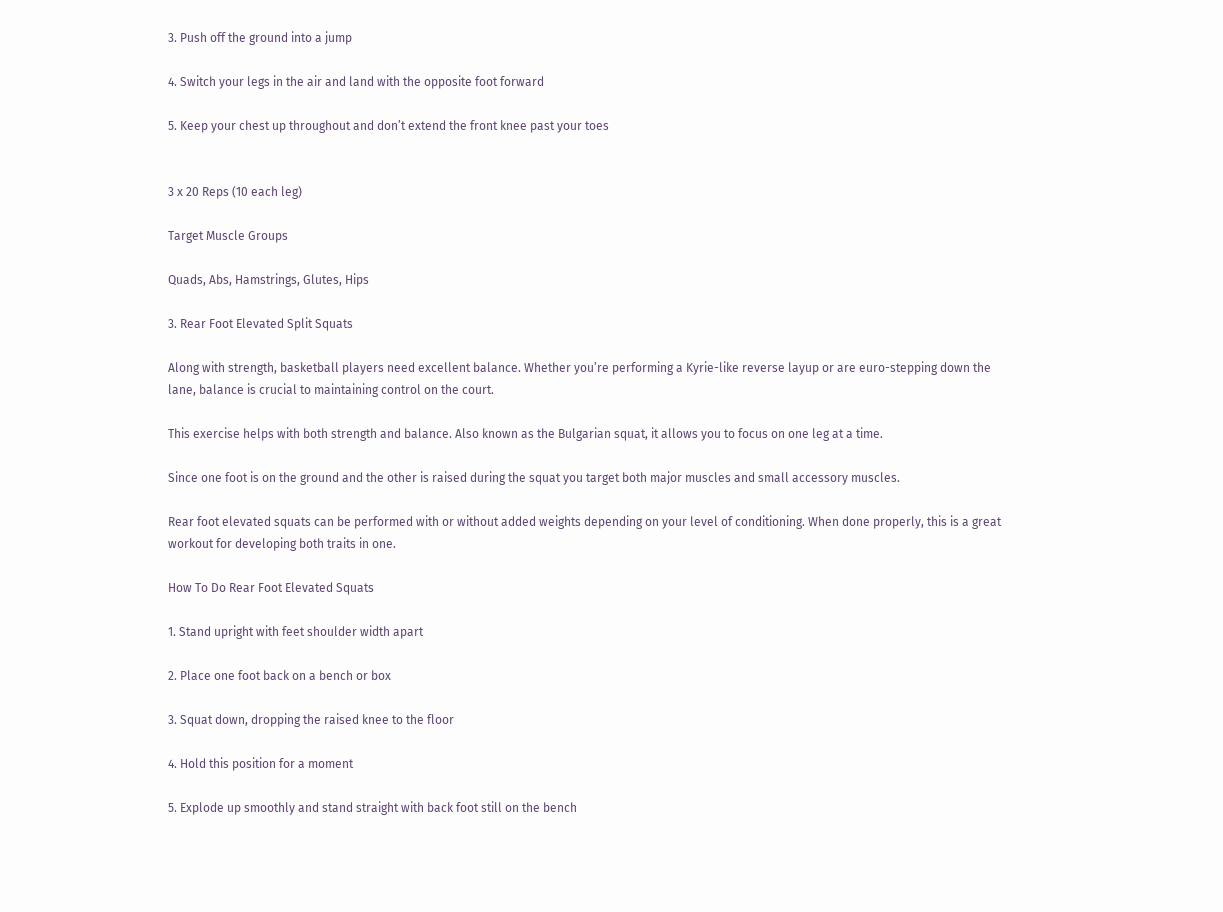3. Push off the ground into a jump

4. Switch your legs in the air and land with the opposite foot forward

5. Keep your chest up throughout and don’t extend the front knee past your toes


3 x 20 Reps (10 each leg)

Target Muscle Groups

Quads, Abs, Hamstrings, Glutes, Hips

3. Rear Foot Elevated Split Squats

Along with strength, basketball players need excellent balance. Whether you’re performing a Kyrie-like reverse layup or are euro-stepping down the lane, balance is crucial to maintaining control on the court.

This exercise helps with both strength and balance. Also known as the Bulgarian squat, it allows you to focus on one leg at a time.

Since one foot is on the ground and the other is raised during the squat you target both major muscles and small accessory muscles.

Rear foot elevated squats can be performed with or without added weights depending on your level of conditioning. When done properly, this is a great workout for developing both traits in one.

How To Do Rear Foot Elevated Squats

1. Stand upright with feet shoulder width apart

2. Place one foot back on a bench or box

3. Squat down, dropping the raised knee to the floor

4. Hold this position for a moment

5. Explode up smoothly and stand straight with back foot still on the bench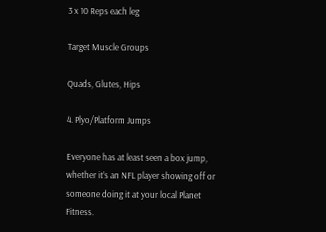3 x 10 Reps each leg

Target Muscle Groups

Quads, Glutes, Hips

4. Plyo/Platform Jumps

Everyone has at least seen a box jump, whether it’s an NFL player showing off or someone doing it at your local Planet Fitness.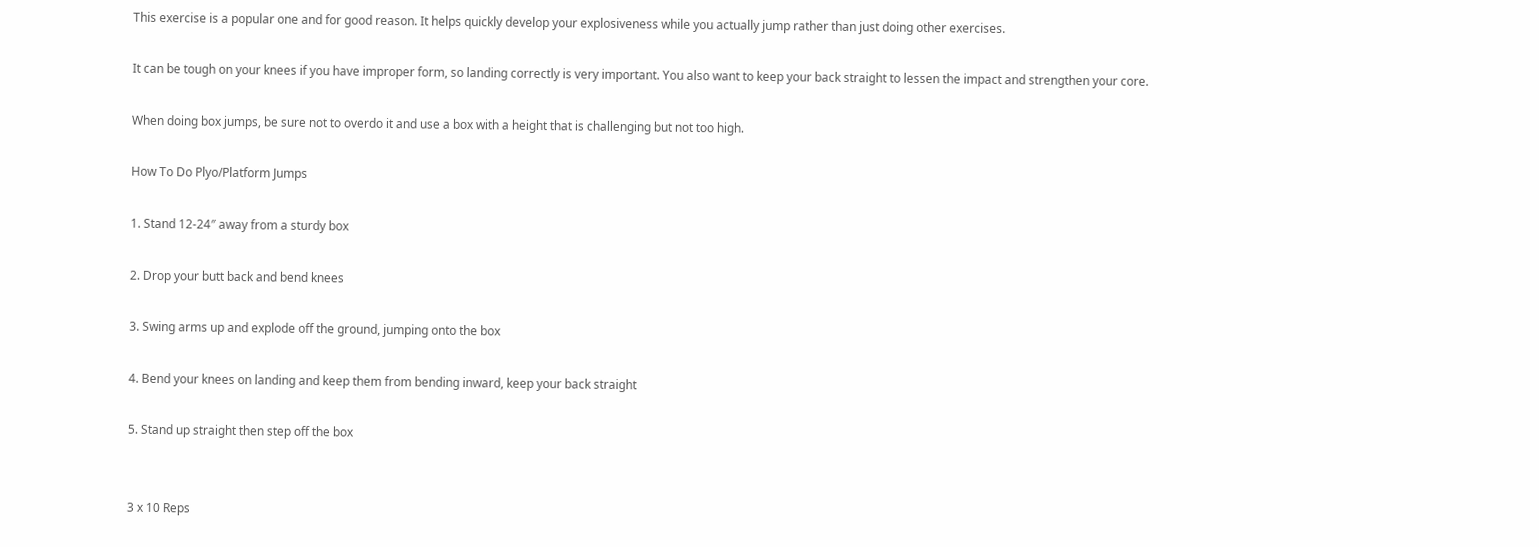This exercise is a popular one and for good reason. It helps quickly develop your explosiveness while you actually jump rather than just doing other exercises.

It can be tough on your knees if you have improper form, so landing correctly is very important. You also want to keep your back straight to lessen the impact and strengthen your core.

When doing box jumps, be sure not to overdo it and use a box with a height that is challenging but not too high.

How To Do Plyo/Platform Jumps

1. Stand 12-24″ away from a sturdy box

2. Drop your butt back and bend knees

3. Swing arms up and explode off the ground, jumping onto the box

4. Bend your knees on landing and keep them from bending inward, keep your back straight

5. Stand up straight then step off the box


3 x 10 Reps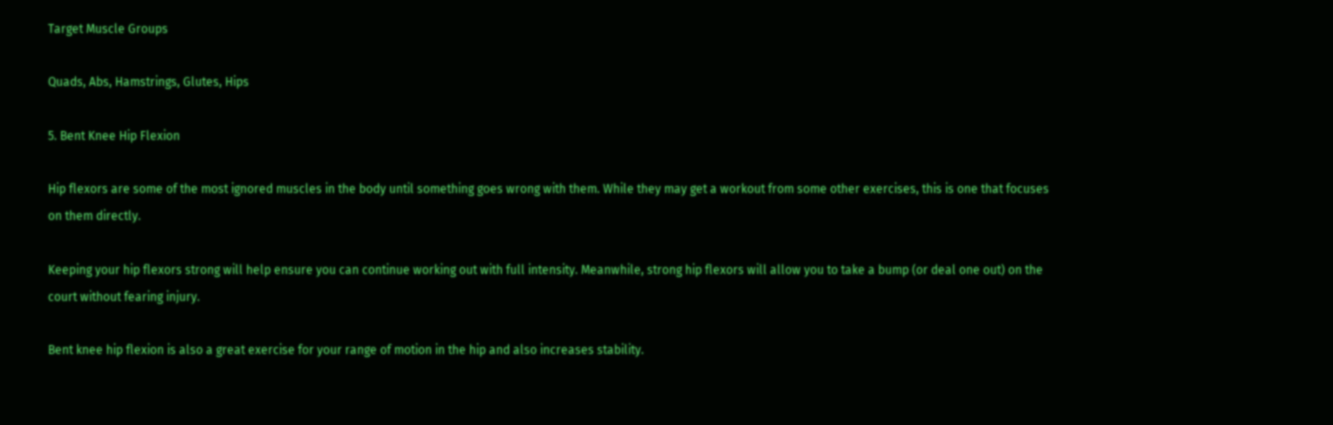Target Muscle Groups

Quads, Abs, Hamstrings, Glutes, Hips

5. Bent Knee Hip Flexion

Hip flexors are some of the most ignored muscles in the body until something goes wrong with them. While they may get a workout from some other exercises, this is one that focuses on them directly.

Keeping your hip flexors strong will help ensure you can continue working out with full intensity. Meanwhile, strong hip flexors will allow you to take a bump (or deal one out) on the court without fearing injury.

Bent knee hip flexion is also a great exercise for your range of motion in the hip and also increases stability.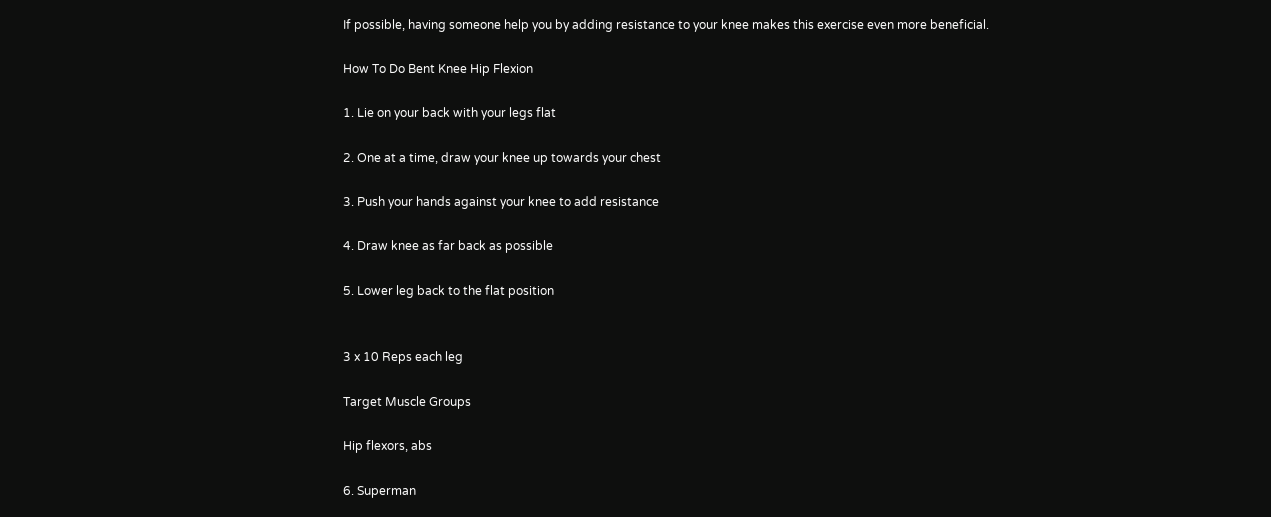If possible, having someone help you by adding resistance to your knee makes this exercise even more beneficial.

How To Do Bent Knee Hip Flexion

1. Lie on your back with your legs flat

2. One at a time, draw your knee up towards your chest

3. Push your hands against your knee to add resistance

4. Draw knee as far back as possible

5. Lower leg back to the flat position


3 x 10 Reps each leg

Target Muscle Groups

Hip flexors, abs

6. Superman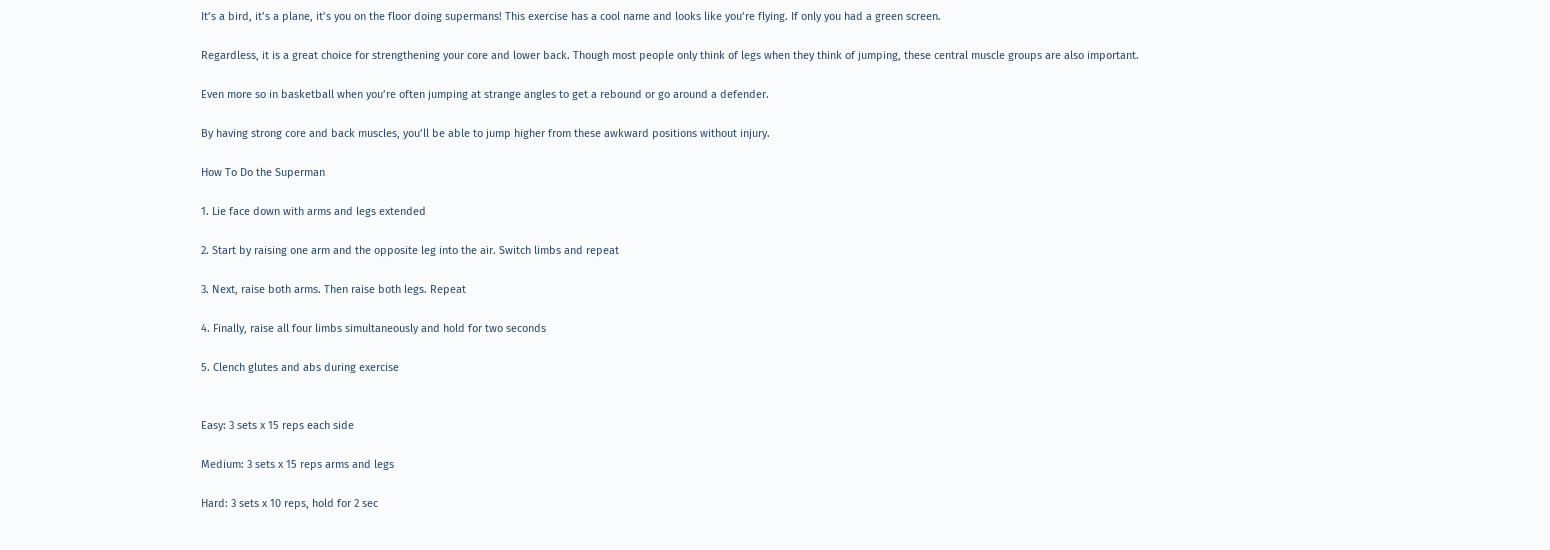It’s a bird, it’s a plane, it’s you on the floor doing supermans! This exercise has a cool name and looks like you’re flying. If only you had a green screen.

Regardless, it is a great choice for strengthening your core and lower back. Though most people only think of legs when they think of jumping, these central muscle groups are also important.

Even more so in basketball when you’re often jumping at strange angles to get a rebound or go around a defender.

By having strong core and back muscles, you’ll be able to jump higher from these awkward positions without injury.

How To Do the Superman

1. Lie face down with arms and legs extended

2. Start by raising one arm and the opposite leg into the air. Switch limbs and repeat

3. Next, raise both arms. Then raise both legs. Repeat

4. Finally, raise all four limbs simultaneously and hold for two seconds

5. Clench glutes and abs during exercise


Easy: 3 sets x 15 reps each side

Medium: 3 sets x 15 reps arms and legs

Hard: 3 sets x 10 reps, hold for 2 sec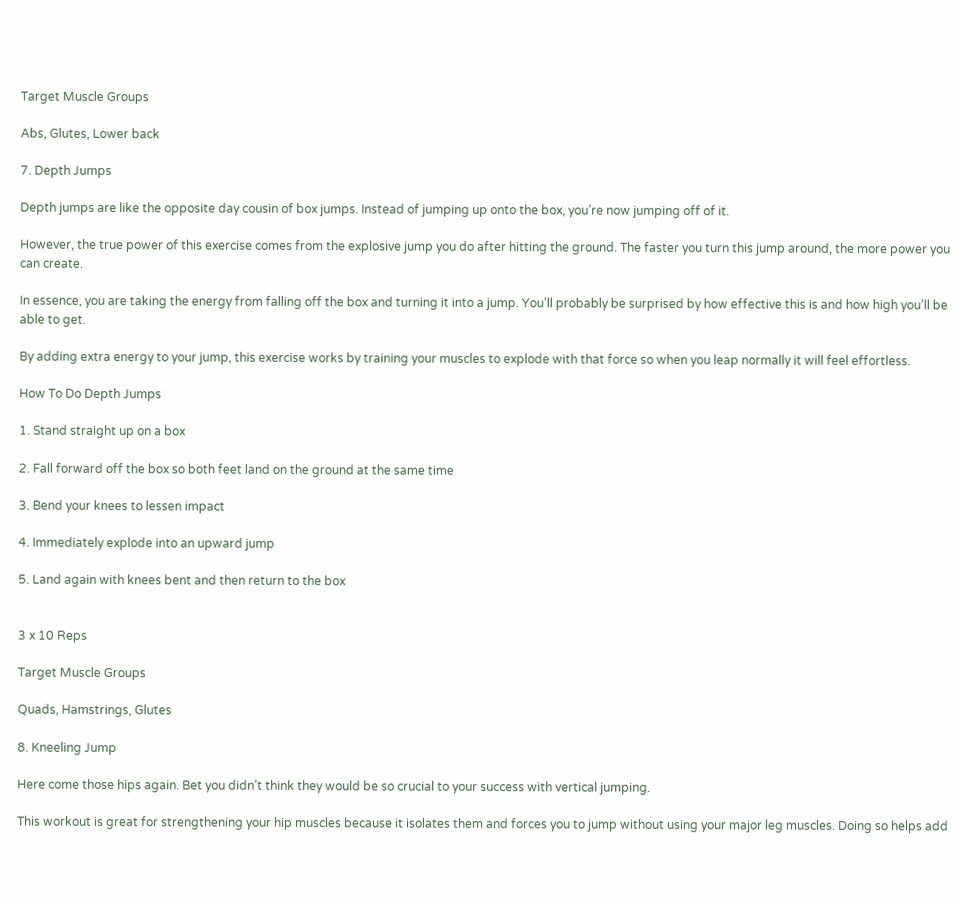Target Muscle Groups

Abs, Glutes, Lower back

7. Depth Jumps

Depth jumps are like the opposite day cousin of box jumps. Instead of jumping up onto the box, you’re now jumping off of it.

However, the true power of this exercise comes from the explosive jump you do after hitting the ground. The faster you turn this jump around, the more power you can create.

In essence, you are taking the energy from falling off the box and turning it into a jump. You’ll probably be surprised by how effective this is and how high you’ll be able to get.

By adding extra energy to your jump, this exercise works by training your muscles to explode with that force so when you leap normally it will feel effortless.

How To Do Depth Jumps

1. Stand straight up on a box

2. Fall forward off the box so both feet land on the ground at the same time

3. Bend your knees to lessen impact

4. Immediately explode into an upward jump

5. Land again with knees bent and then return to the box


3 x 10 Reps

Target Muscle Groups

Quads, Hamstrings, Glutes

8. Kneeling Jump

Here come those hips again. Bet you didn’t think they would be so crucial to your success with vertical jumping.

This workout is great for strengthening your hip muscles because it isolates them and forces you to jump without using your major leg muscles. Doing so helps add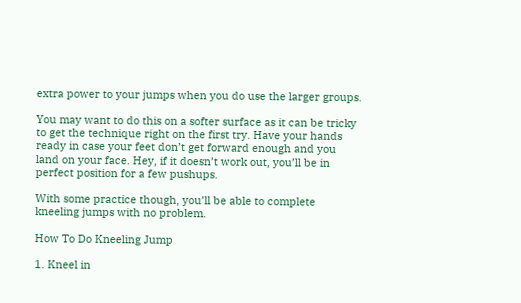extra power to your jumps when you do use the larger groups.

You may want to do this on a softer surface as it can be tricky to get the technique right on the first try. Have your hands ready in case your feet don’t get forward enough and you land on your face. Hey, if it doesn’t work out, you’ll be in perfect position for a few pushups.

With some practice though, you’ll be able to complete kneeling jumps with no problem.

How To Do Kneeling Jump

1. Kneel in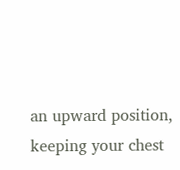an upward position, keeping your chest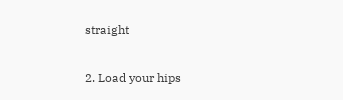straight

2. Load your hips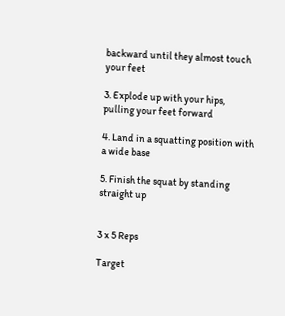backward until they almost touch your feet

3. Explode up with your hips, pulling your feet forward

4. Land in a squatting position with a wide base

5. Finish the squat by standing straight up


3 x 5 Reps

Target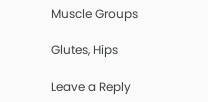Muscle Groups

Glutes, Hips

Leave a Reply